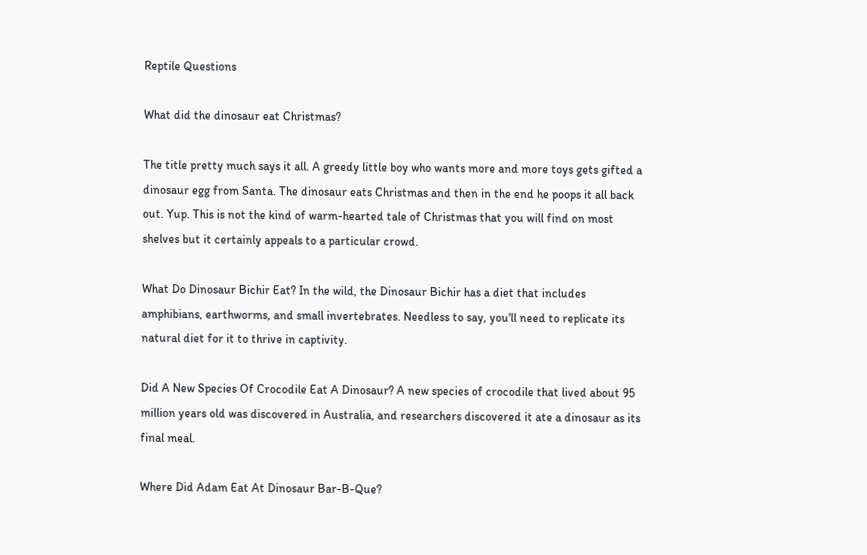Reptile Questions

What did the dinosaur eat Christmas?

The title pretty much says it all. A greedy little boy who wants more and more toys gets gifted a dinosaur egg from Santa. The dinosaur eats Christmas and then in the end he poops it all back out. Yup. This is not the kind of warm-hearted tale of Christmas that you will find on most shelves but it certainly appeals to a particular crowd.

What Do Dinosaur Bichir Eat? In the wild, the Dinosaur Bichir has a diet that includes amphibians, earthworms, and small invertebrates. Needless to say, you'll need to replicate its natural diet for it to thrive in captivity.

Did A New Species Of Crocodile Eat A Dinosaur? A new species of crocodile that lived about 95 million years old was discovered in Australia, and researchers discovered it ate a dinosaur as its final meal.

Where Did Adam Eat At Dinosaur Bar-B-Que?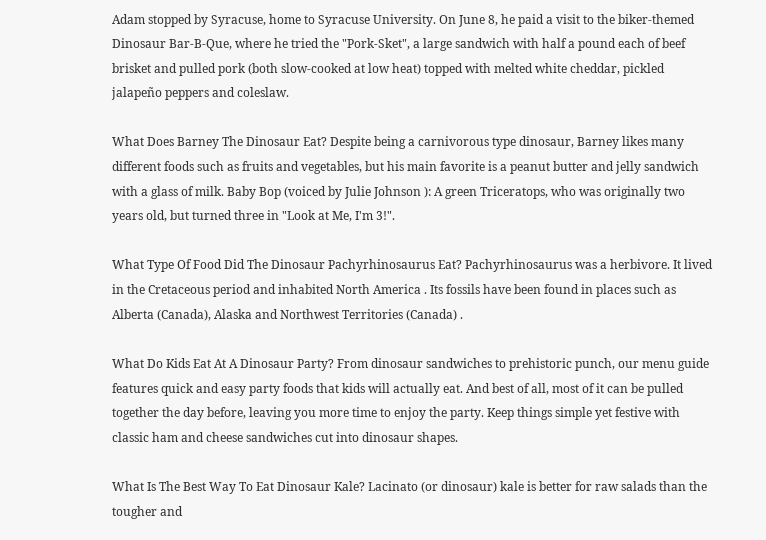Adam stopped by Syracuse, home to Syracuse University. On June 8, he paid a visit to the biker-themed Dinosaur Bar-B-Que, where he tried the "Pork-Sket", a large sandwich with half a pound each of beef brisket and pulled pork (both slow-cooked at low heat) topped with melted white cheddar, pickled jalapeño peppers and coleslaw.

What Does Barney The Dinosaur Eat? Despite being a carnivorous type dinosaur, Barney likes many different foods such as fruits and vegetables, but his main favorite is a peanut butter and jelly sandwich with a glass of milk. Baby Bop (voiced by Julie Johnson ): A green Triceratops, who was originally two years old, but turned three in "Look at Me, I'm 3!".

What Type Of Food Did The Dinosaur Pachyrhinosaurus Eat? Pachyrhinosaurus was a herbivore. It lived in the Cretaceous period and inhabited North America . Its fossils have been found in places such as Alberta (Canada), Alaska and Northwest Territories (Canada) .

What Do Kids Eat At A Dinosaur Party? From dinosaur sandwiches to prehistoric punch, our menu guide features quick and easy party foods that kids will actually eat. And best of all, most of it can be pulled together the day before, leaving you more time to enjoy the party. Keep things simple yet festive with classic ham and cheese sandwiches cut into dinosaur shapes.

What Is The Best Way To Eat Dinosaur Kale? Lacinato (or dinosaur) kale is better for raw salads than the tougher and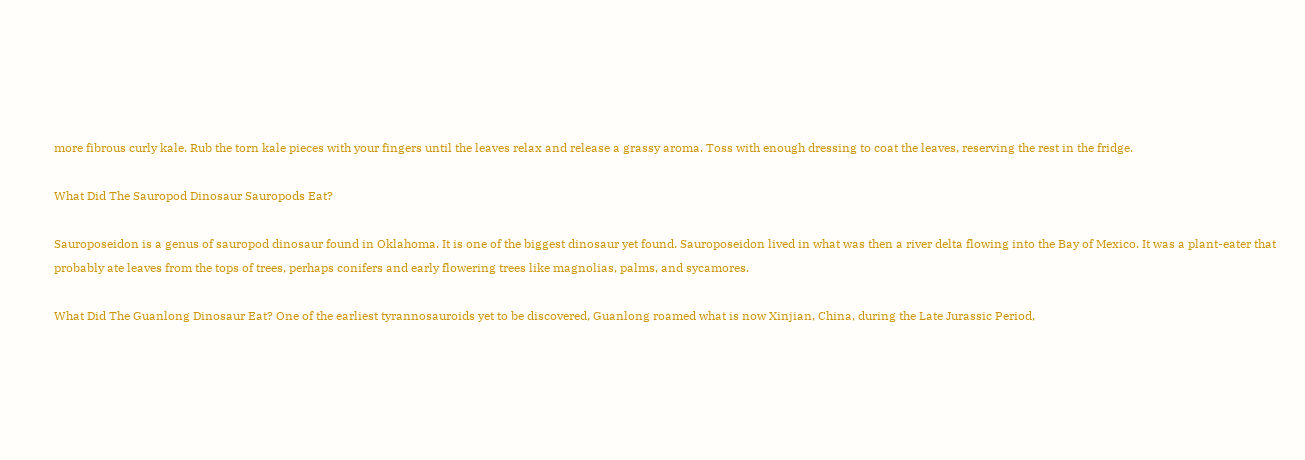more fibrous curly kale. Rub the torn kale pieces with your fingers until the leaves relax and release a grassy aroma. Toss with enough dressing to coat the leaves, reserving the rest in the fridge.

What Did The Sauropod Dinosaur Sauropods Eat?

Sauroposeidon is a genus of sauropod dinosaur found in Oklahoma. It is one of the biggest dinosaur yet found. Sauroposeidon lived in what was then a river delta flowing into the Bay of Mexico. It was a plant-eater that probably ate leaves from the tops of trees, perhaps conifers and early flowering trees like magnolias, palms, and sycamores.

What Did The Guanlong Dinosaur Eat? One of the earliest tyrannosauroids yet to be discovered, Guanlong roamed what is now Xinjian, China, during the Late Jurassic Period,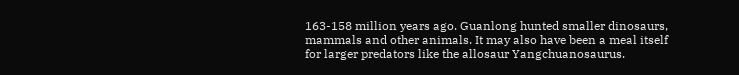163-158 million years ago. Guanlong hunted smaller dinosaurs, mammals and other animals. It may also have been a meal itself for larger predators like the allosaur Yangchuanosaurus.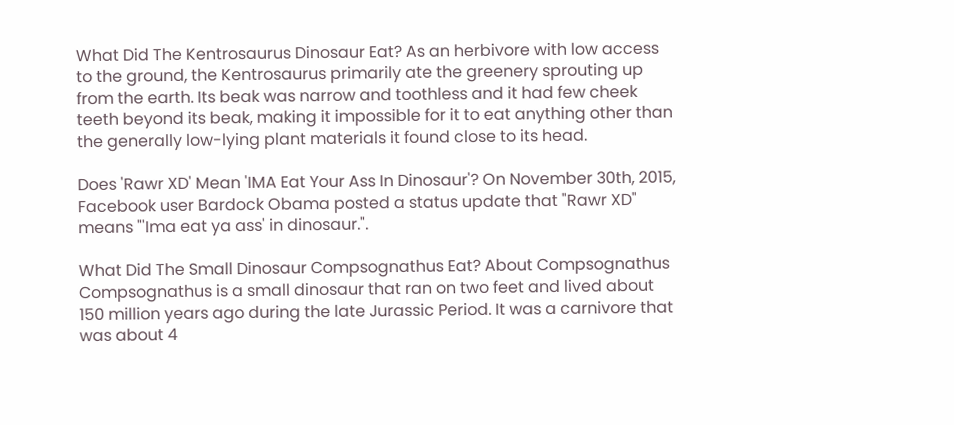What Did The Kentrosaurus Dinosaur Eat? As an herbivore with low access to the ground, the Kentrosaurus primarily ate the greenery sprouting up from the earth. Its beak was narrow and toothless and it had few cheek teeth beyond its beak, making it impossible for it to eat anything other than the generally low-lying plant materials it found close to its head.

Does 'Rawr XD' Mean 'IMA Eat Your Ass In Dinosaur'? On November 30th, 2015, Facebook user Bardock Obama posted a status update that "Rawr XD" means "'Ima eat ya ass' in dinosaur.".

What Did The Small Dinosaur Compsognathus Eat? About Compsognathus Compsognathus is a small dinosaur that ran on two feet and lived about 150 million years ago during the late Jurassic Period. It was a carnivore that was about 4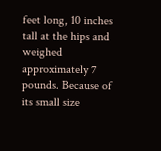feet long, 10 inches tall at the hips and weighed approximately 7 pounds. Because of its small size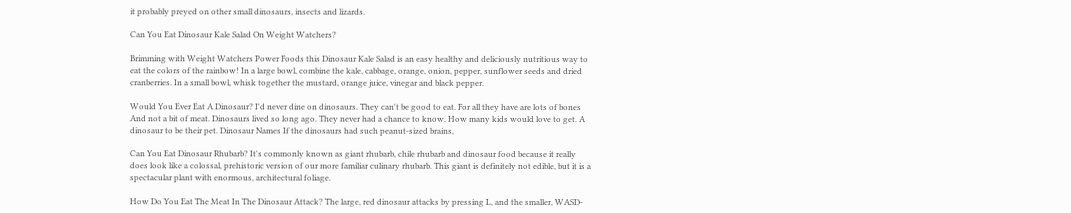it probably preyed on other small dinosaurs, insects and lizards.

Can You Eat Dinosaur Kale Salad On Weight Watchers?

Brimming with Weight Watchers Power Foods this Dinosaur Kale Salad is an easy healthy and deliciously nutritious way to eat the colors of the rainbow! In a large bowl, combine the kale, cabbage, orange, onion, pepper, sunflower seeds and dried cranberries. In a small bowl, whisk together the mustard, orange juice, vinegar and black pepper.

Would You Ever Eat A Dinosaur? I'd never dine on dinosaurs. They can't be good to eat. For all they have are lots of bones And not a bit of meat. Dinosaurs lived so long ago. They never had a chance to know. How many kids would love to get. A dinosaur to be their pet. Dinosaur Names If the dinosaurs had such peanut-sized brains,

Can You Eat Dinosaur Rhubarb? It's commonly known as giant rhubarb, chile rhubarb and dinosaur food because it really does look like a colossal, prehistoric version of our more familiar culinary rhubarb. This giant is definitely not edible, but it is a spectacular plant with enormous, architectural foliage.

How Do You Eat The Meat In The Dinosaur Attack? The large, red dinosaur attacks by pressing L, and the smaller, WASD-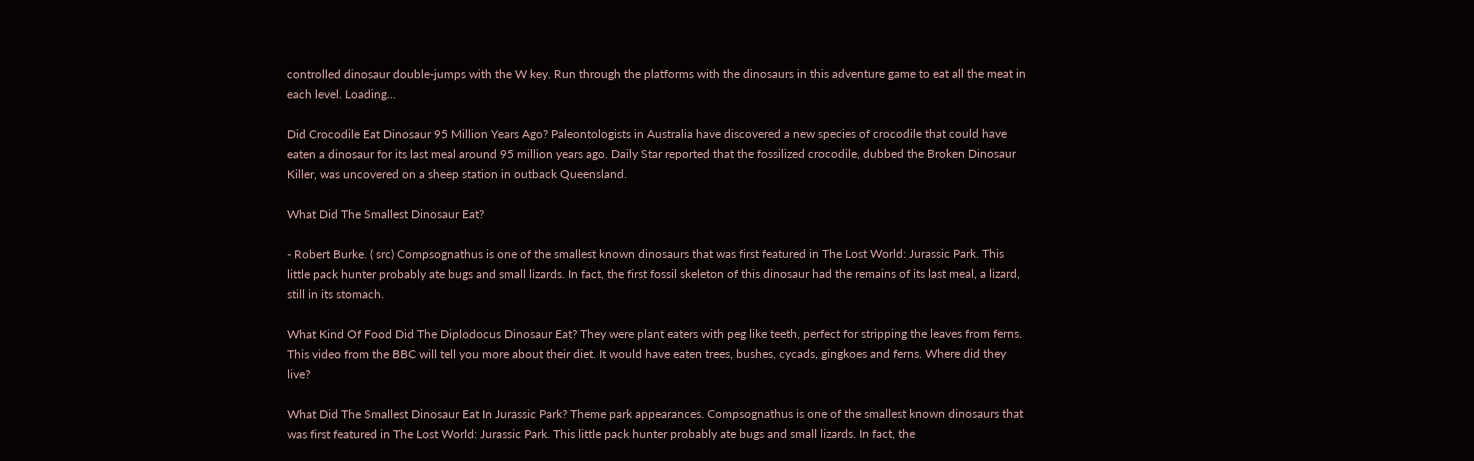controlled dinosaur double-jumps with the W key. Run through the platforms with the dinosaurs in this adventure game to eat all the meat in each level. Loading...

Did Crocodile Eat Dinosaur 95 Million Years Ago? Paleontologists in Australia have discovered a new species of crocodile that could have eaten a dinosaur for its last meal around 95 million years ago. Daily Star reported that the fossilized crocodile, dubbed the Broken Dinosaur Killer, was uncovered on a sheep station in outback Queensland.

What Did The Smallest Dinosaur Eat?

- Robert Burke. ( src) Compsognathus is one of the smallest known dinosaurs that was first featured in The Lost World: Jurassic Park. This little pack hunter probably ate bugs and small lizards. In fact, the first fossil skeleton of this dinosaur had the remains of its last meal, a lizard, still in its stomach.

What Kind Of Food Did The Diplodocus Dinosaur Eat? They were plant eaters with peg like teeth, perfect for stripping the leaves from ferns. This video from the BBC will tell you more about their diet. It would have eaten trees, bushes, cycads, gingkoes and ferns. Where did they live?

What Did The Smallest Dinosaur Eat In Jurassic Park? Theme park appearances. Compsognathus is one of the smallest known dinosaurs that was first featured in The Lost World: Jurassic Park. This little pack hunter probably ate bugs and small lizards. In fact, the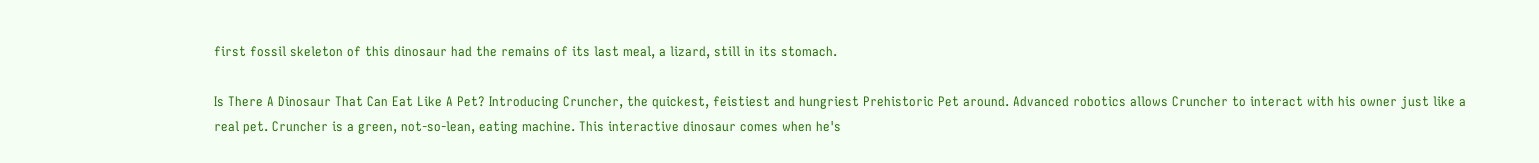first fossil skeleton of this dinosaur had the remains of its last meal, a lizard, still in its stomach.

Is There A Dinosaur That Can Eat Like A Pet? Introducing Cruncher, the quickest, feistiest and hungriest Prehistoric Pet around. Advanced robotics allows Cruncher to interact with his owner just like a real pet. Cruncher is a green, not-so-lean, eating machine. This interactive dinosaur comes when he's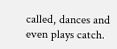called, dances and even plays catch.